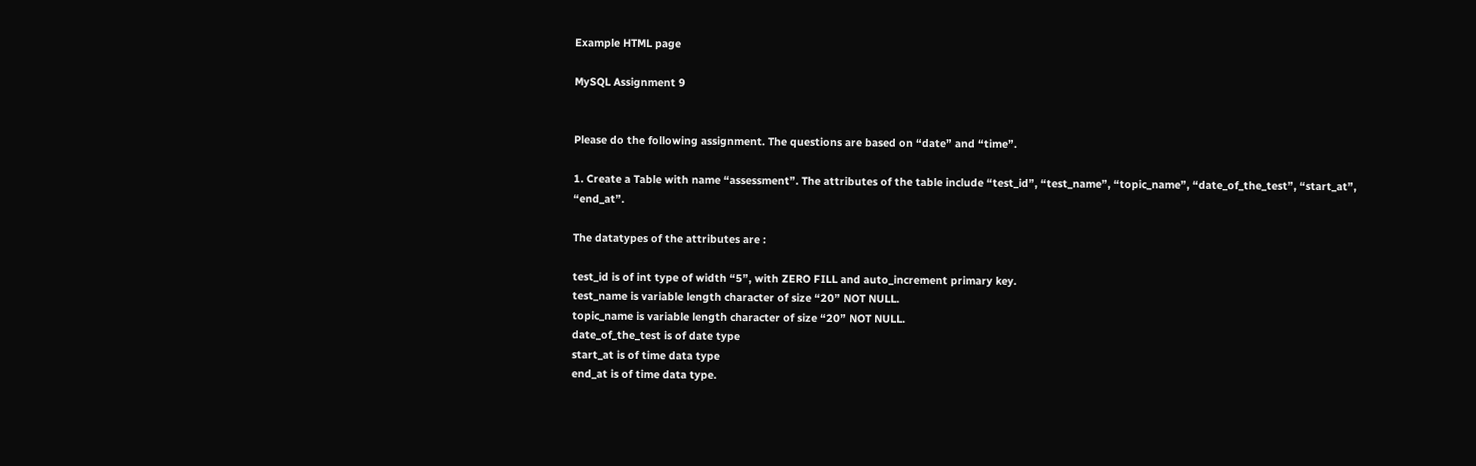Example HTML page

MySQL Assignment 9


Please do the following assignment. The questions are based on “date” and “time”.

1. Create a Table with name “assessment”. The attributes of the table include “test_id”, “test_name”, “topic_name”, “date_of_the_test”, “start_at”, “end_at”.

The datatypes of the attributes are :

test_id is of int type of width “5”, with ZERO FILL and auto_increment primary key.
test_name is variable length character of size “20” NOT NULL.
topic_name is variable length character of size “20” NOT NULL.
date_of_the_test is of date type
start_at is of time data type
end_at is of time data type.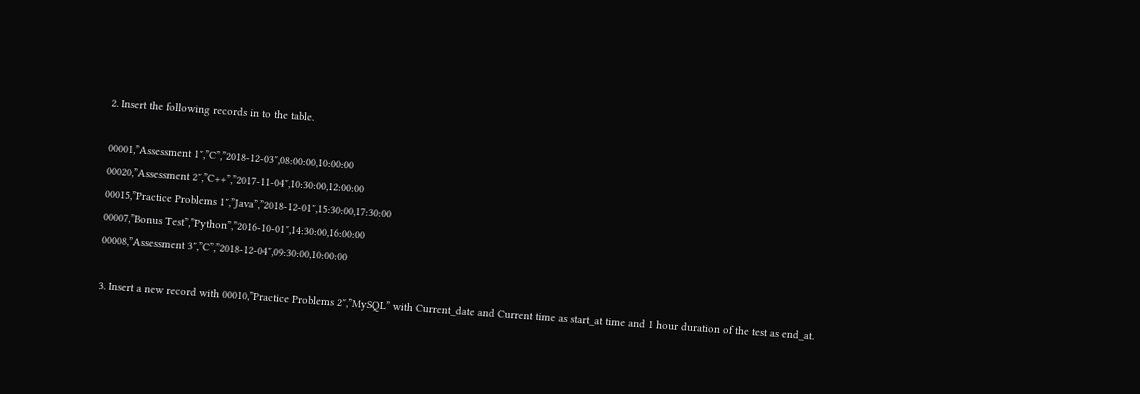2. Insert the following records in to the table.

00001,”Assessment 1″,”C”,”2018-12-03″,08:00:00,10:00:00
00020,”Assessment 2″,”C++”,”2017-11-04″,10:30:00,12:00:00
00015,”Practice Problems 1″,”Java”,”2018-12-01″,15:30:00,17:30:00
00007,”Bonus Test”,”Python”,”2016-10-01″,14:30:00,16:00:00
00008,”Assessment 3″,”C”,”2018-12-04″,09:30:00,10:00:00

3. Insert a new record with 00010,”Practice Problems 2″,”MySQL” with Current_date and Current time as start_at time and 1 hour duration of the test as end_at.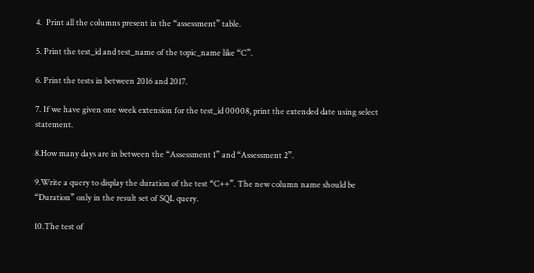4.  Print all the columns present in the “assessment” table.

5. Print the test_id and test_name of the topic_name like “C”.

6. Print the tests in between 2016 and 2017.

7. If we have given one week extension for the test_id 00008, print the extended date using select statement.

8.How many days are in between the “Assessment 1” and “Assessment 2”.

9.Write a query to display the duration of the test “C++”. The new column name should be “Duration” only in the result set of SQL query.

10.The test of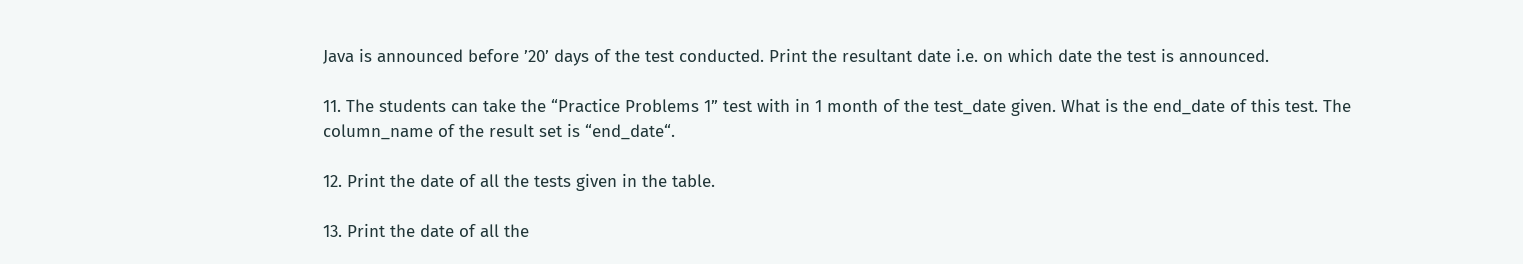Java is announced before ’20’ days of the test conducted. Print the resultant date i.e. on which date the test is announced.

11. The students can take the “Practice Problems 1” test with in 1 month of the test_date given. What is the end_date of this test. The column_name of the result set is “end_date“.

12. Print the date of all the tests given in the table.

13. Print the date of all the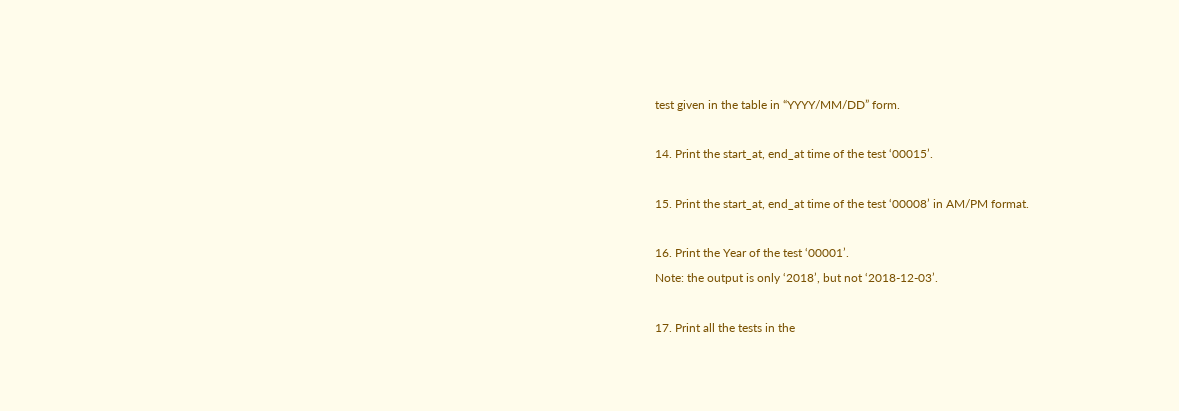test given in the table in “YYYY/MM/DD” form.

14. Print the start_at, end_at time of the test ‘00015’.

15. Print the start_at, end_at time of the test ‘00008’ in AM/PM format.

16. Print the Year of the test ‘00001’.
Note: the output is only ‘2018’, but not ‘2018-12-03’.

17. Print all the tests in the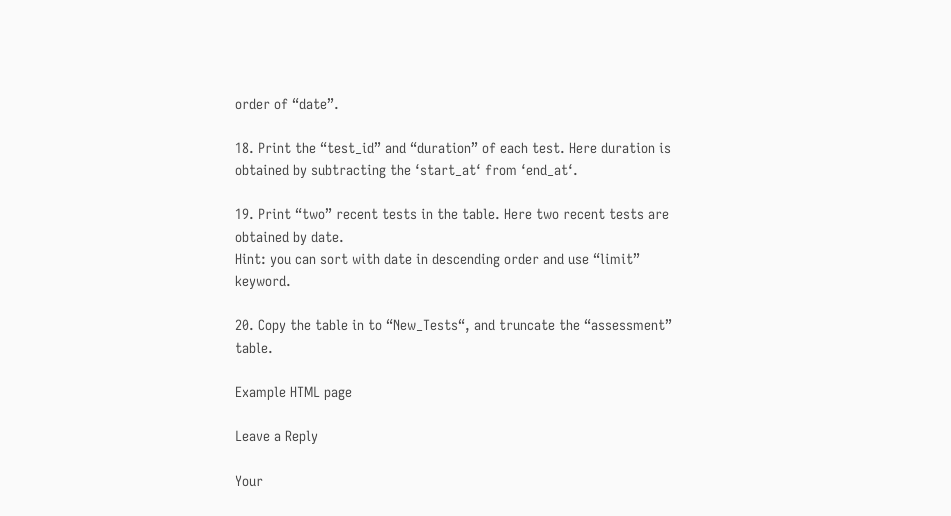order of “date”.

18. Print the “test_id” and “duration” of each test. Here duration is obtained by subtracting the ‘start_at‘ from ‘end_at‘.

19. Print “two” recent tests in the table. Here two recent tests are obtained by date.
Hint: you can sort with date in descending order and use “limit” keyword.

20. Copy the table in to “New_Tests“, and truncate the “assessment” table.

Example HTML page

Leave a Reply

Your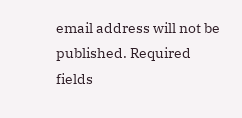email address will not be published. Required fields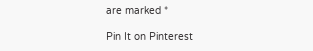are marked *

Pin It on Pinterest